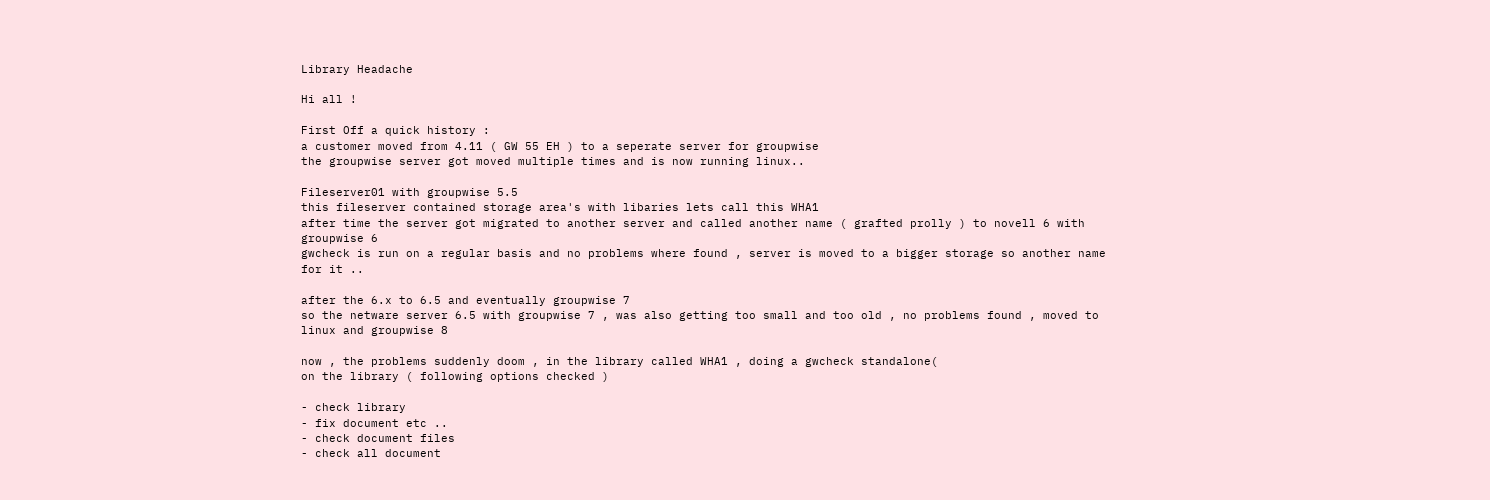Library Headache

Hi all !

First Off a quick history :
a customer moved from 4.11 ( GW 55 EH ) to a seperate server for groupwise
the groupwise server got moved multiple times and is now running linux..

Fileserver01 with groupwise 5.5
this fileserver contained storage area's with libaries lets call this WHA1
after time the server got migrated to another server and called another name ( grafted prolly ) to novell 6 with groupwise 6
gwcheck is run on a regular basis and no problems where found , server is moved to a bigger storage so another name for it ..

after the 6.x to 6.5 and eventually groupwise 7
so the netware server 6.5 with groupwise 7 , was also getting too small and too old , no problems found , moved to linux and groupwise 8

now , the problems suddenly doom , in the library called WHA1 , doing a gwcheck standalone(
on the library ( following options checked )

- check library
- fix document etc ..
- check document files
- check all document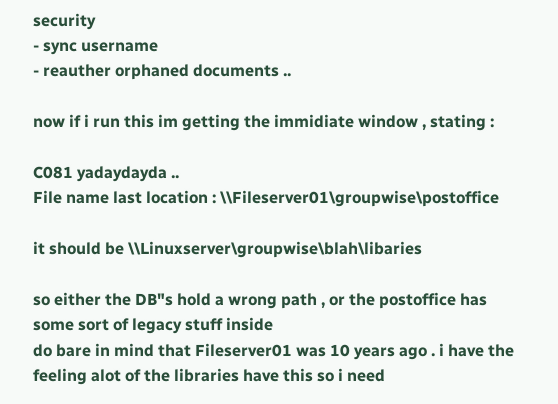security
- sync username
- reauther orphaned documents ..

now if i run this im getting the immidiate window , stating :

C081 yadaydayda ..
File name last location : \\Fileserver01\groupwise\postoffice

it should be \\Linuxserver\groupwise\blah\libaries

so either the DB"s hold a wrong path , or the postoffice has some sort of legacy stuff inside
do bare in mind that Fileserver01 was 10 years ago . i have the feeling alot of the libraries have this so i need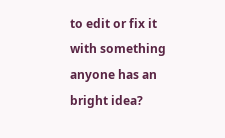to edit or fix it with something
anyone has an bright idea?